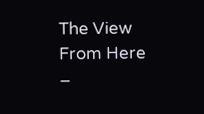The View From Here –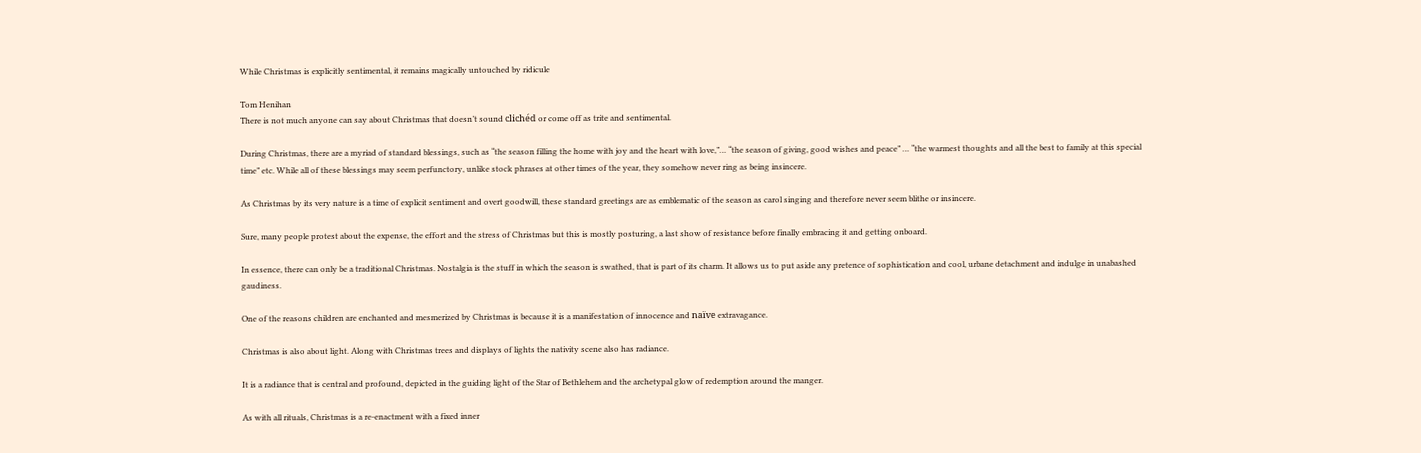While Christmas is explicitly sentimental, it remains magically untouched by ridicule

Tom Henihan
There is not much anyone can say about Christmas that doesn’t sound clichéd or come off as trite and sentimental.

During Christmas, there are a myriad of standard blessings, such as “the season filling the home with joy and the heart with love,”… “the season of giving, good wishes and peace” … “the warmest thoughts and all the best to family at this special time” etc. While all of these blessings may seem perfunctory, unlike stock phrases at other times of the year, they somehow never ring as being insincere.

As Christmas by its very nature is a time of explicit sentiment and overt goodwill, these standard greetings are as emblematic of the season as carol singing and therefore never seem blithe or insincere.

Sure, many people protest about the expense, the effort and the stress of Christmas but this is mostly posturing, a last show of resistance before finally embracing it and getting onboard.

In essence, there can only be a traditional Christmas. Nostalgia is the stuff in which the season is swathed, that is part of its charm. It allows us to put aside any pretence of sophistication and cool, urbane detachment and indulge in unabashed gaudiness.

One of the reasons children are enchanted and mesmerized by Christmas is because it is a manifestation of innocence and naïve extravagance.

Christmas is also about light. Along with Christmas trees and displays of lights the nativity scene also has radiance.

It is a radiance that is central and profound, depicted in the guiding light of the Star of Bethlehem and the archetypal glow of redemption around the manger.

As with all rituals, Christmas is a re-enactment with a fixed inner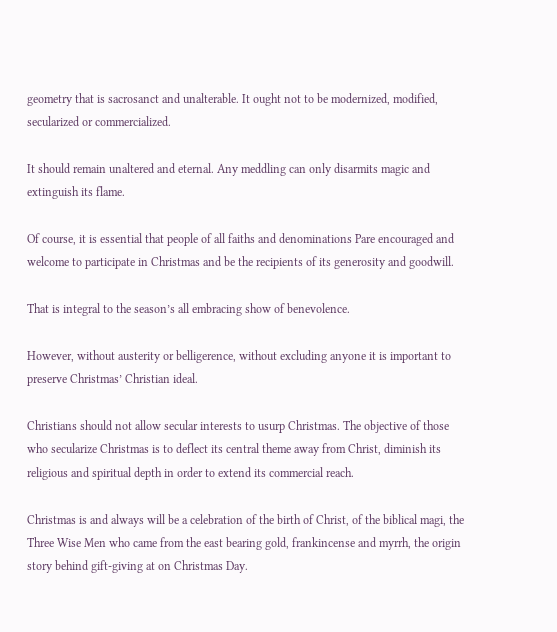geometry that is sacrosanct and unalterable. It ought not to be modernized, modified, secularized or commercialized.

It should remain unaltered and eternal. Any meddling can only disarmits magic and extinguish its flame.

Of course, it is essential that people of all faiths and denominations Pare encouraged and welcome to participate in Christmas and be the recipients of its generosity and goodwill.

That is integral to the season’s all embracing show of benevolence.

However, without austerity or belligerence, without excluding anyone it is important to preserve Christmas’ Christian ideal.

Christians should not allow secular interests to usurp Christmas. The objective of those who secularize Christmas is to deflect its central theme away from Christ, diminish its religious and spiritual depth in order to extend its commercial reach.

Christmas is and always will be a celebration of the birth of Christ, of the biblical magi, the Three Wise Men who came from the east bearing gold, frankincense and myrrh, the origin story behind gift-giving at on Christmas Day.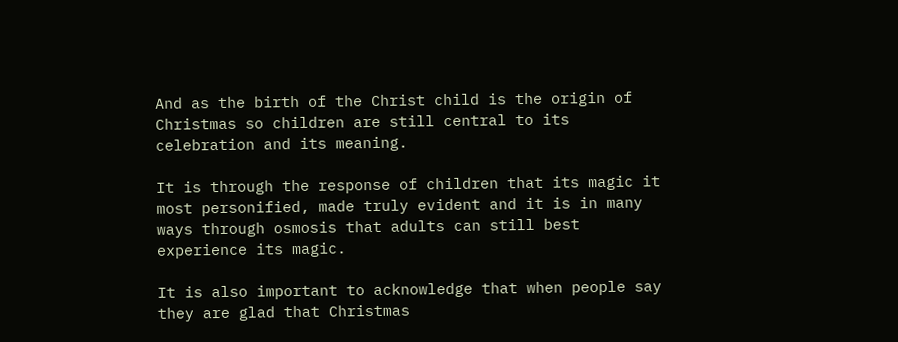And as the birth of the Christ child is the origin of Christmas so children are still central to its celebration and its meaning.

It is through the response of children that its magic it most personified, made truly evident and it is in many ways through osmosis that adults can still best experience its magic.

It is also important to acknowledge that when people say they are glad that Christmas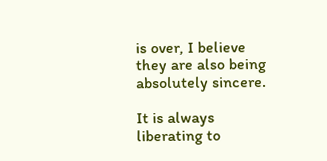is over, I believe they are also being absolutely sincere.

It is always liberating to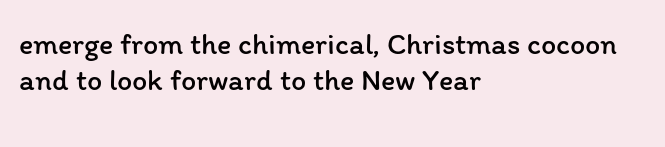emerge from the chimerical, Christmas cocoon and to look forward to the New Year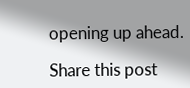opening up ahead.

Share this post